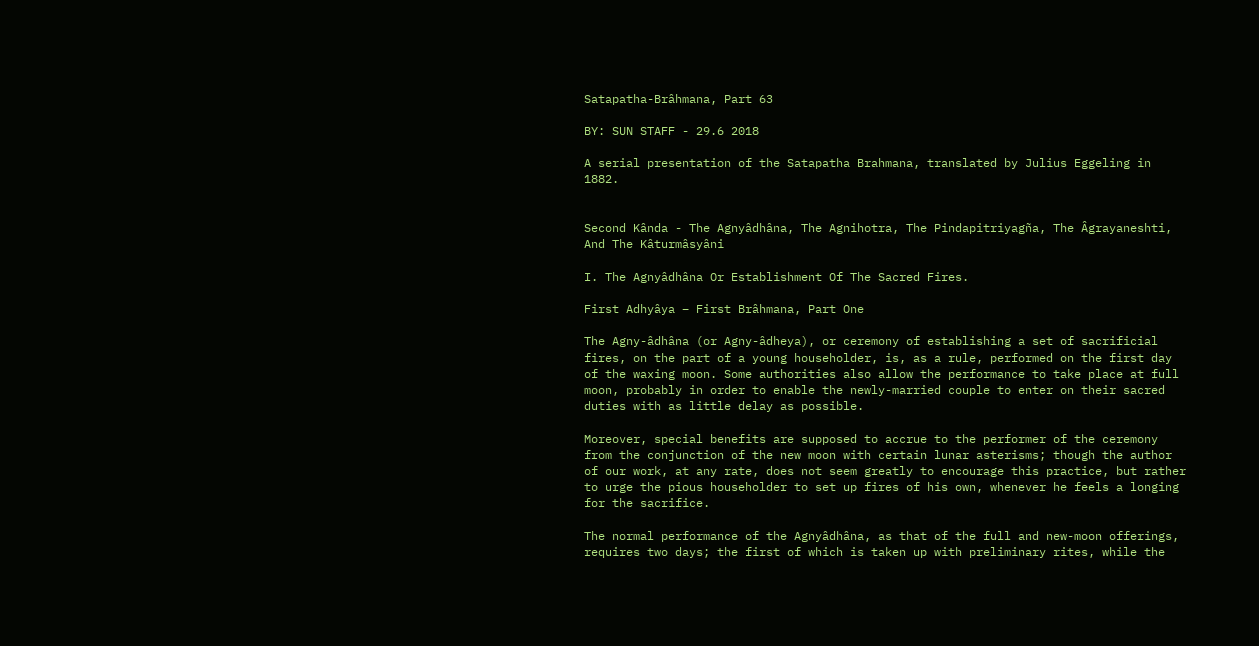Satapatha-Brâhmana, Part 63

BY: SUN STAFF - 29.6 2018

A serial presentation of the Satapatha Brahmana, translated by Julius Eggeling in 1882.


Second Kânda - The Agnyâdhâna, The Agnihotra, The Pindapitriyagña, The Âgrayaneshti, And The Kâturmâsyâni

I. The Agnyâdhâna Or Establishment Of The Sacred Fires.

First Adhyâya – First Brâhmana, Part One

The Agny-âdhâna (or Agny-âdheya), or ceremony of establishing a set of sacrificial fires, on the part of a young householder, is, as a rule, performed on the first day of the waxing moon. Some authorities also allow the performance to take place at full moon, probably in order to enable the newly-married couple to enter on their sacred duties with as little delay as possible.

Moreover, special benefits are supposed to accrue to the performer of the ceremony from the conjunction of the new moon with certain lunar asterisms; though the author of our work, at any rate, does not seem greatly to encourage this practice, but rather to urge the pious householder to set up fires of his own, whenever he feels a longing for the sacrifice.

The normal performance of the Agnyâdhâna, as that of the full and new-moon offerings, requires two days; the first of which is taken up with preliminary rites, while the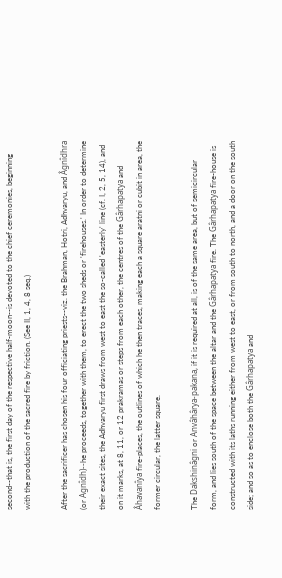second--that is, the first day of the respective half-moon--is devoted to the chief ceremonies, beginning with the production of the sacred fire by friction. (See II, 1, 4, 8 seq.)

After the sacrificer has chosen his four officiating priests--viz. the Brahman, Hotri, Adhvaryu, and Âgnîdhra (or Agnîdh)--he proceeds, together with them, to erect the two sheds or 'firehouses.' In order to determine their exact sites, the Adhvaryu first draws from west to east the so-called 'easterly' line (cf. I, 2, 5, 14), and on it marks, at 8, 11, or 12 prakramas or steps from each other, the centres of the Gârhapatya and Âhavanîya fire-places, the outlines of which he then traces, making each a square aratni or cubit in area, the former circular, the latter square.

The Dakshinâgni or Anvâhârya-pakana, if it is required at all, is of the same area, but of semicircular form, and lies south of the space between the altar and the Gârhapatya fire. The Gârhapatya fire-house is constructed with its laths running either from west to east, or from south to north, and a door on the south side; and so as to enclose both the Gârhapatya and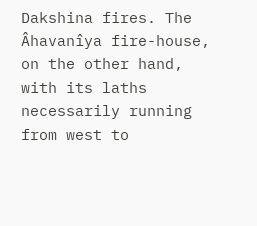Dakshina fires. The Âhavanîya fire-house, on the other hand, with its laths necessarily running from west to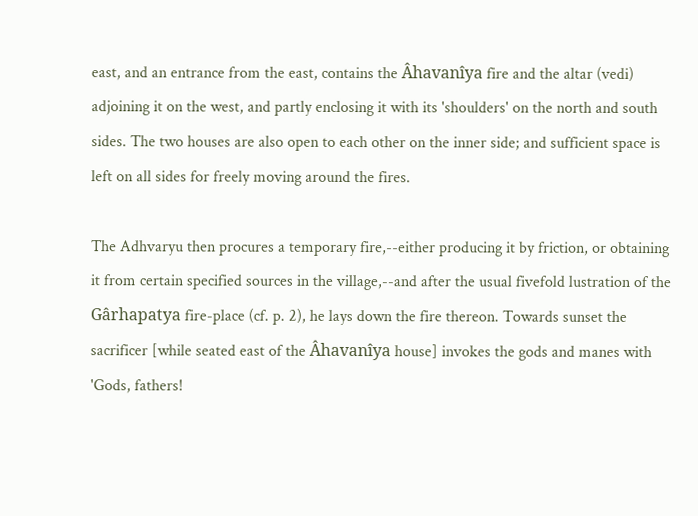east, and an entrance from the east, contains the Âhavanîya fire and the altar (vedi) adjoining it on the west, and partly enclosing it with its 'shoulders' on the north and south sides. The two houses are also open to each other on the inner side; and sufficient space is left on all sides for freely moving around the fires.

The Adhvaryu then procures a temporary fire,--either producing it by friction, or obtaining it from certain specified sources in the village,--and after the usual fivefold lustration of the Gârhapatya fire-place (cf. p. 2), he lays down the fire thereon. Towards sunset the sacrificer [while seated east of the Âhavanîya house] invokes the gods and manes with 'Gods, fathers!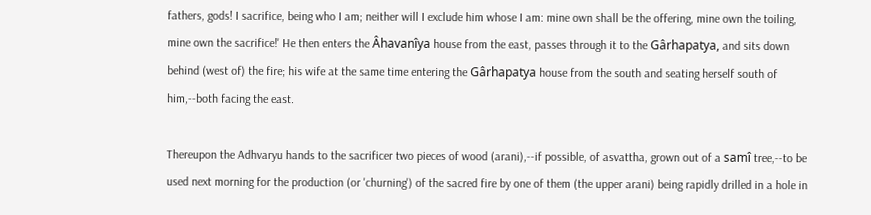fathers, gods! I sacrifice, being who I am; neither will I exclude him whose I am: mine own shall be the offering, mine own the toiling, mine own the sacrifice!' He then enters the Âhavanîya house from the east, passes through it to the Gârhapatya, and sits down behind (west of) the fire; his wife at the same time entering the Gârhapatya house from the south and seating herself south of him,--both facing the east.

Thereupon the Adhvaryu hands to the sacrificer two pieces of wood (arani),--if possible, of asvattha, grown out of a samî tree,--to be used next morning for the production (or 'churning') of the sacred fire by one of them (the upper arani) being rapidly drilled in a hole in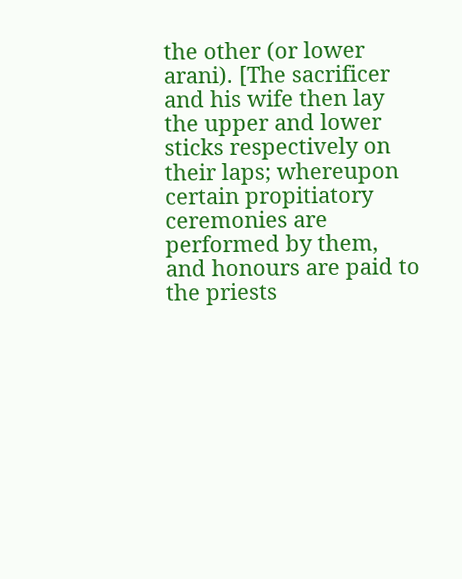the other (or lower arani). [The sacrificer and his wife then lay the upper and lower sticks respectively on their laps; whereupon certain propitiatory ceremonies are performed by them, and honours are paid to the priests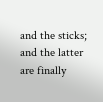and the sticks; and the latter are finally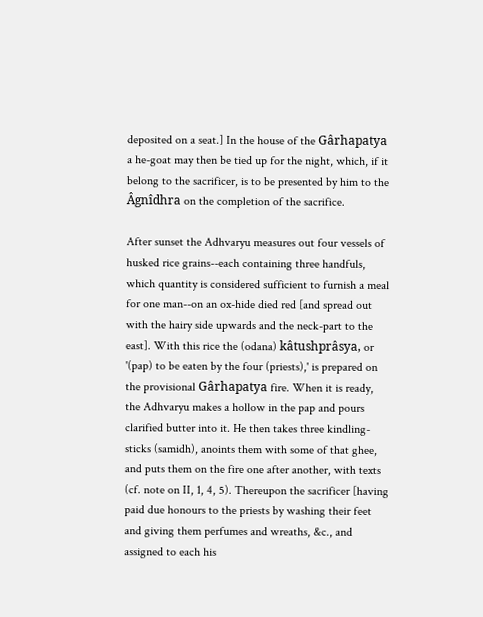deposited on a seat.] In the house of the Gârhapatya a he-goat may then be tied up for the night, which, if it belong to the sacrificer, is to be presented by him to the Âgnîdhra on the completion of the sacrifice.

After sunset the Adhvaryu measures out four vessels of husked rice grains--each containing three handfuls, which quantity is considered sufficient to furnish a meal for one man--on an ox-hide died red [and spread out with the hairy side upwards and the neck-part to the east]. With this rice the (odana) kâtushprâsya, or '(pap) to be eaten by the four (priests),' is prepared on the provisional Gârhapatya fire. When it is ready, the Adhvaryu makes a hollow in the pap and pours clarified butter into it. He then takes three kindling-sticks (samidh), anoints them with some of that ghee, and puts them on the fire one after another, with texts (cf. note on II, 1, 4, 5). Thereupon the sacrificer [having paid due honours to the priests by washing their feet and giving them perfumes and wreaths, &c., and assigned to each his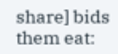share] bids them eat: